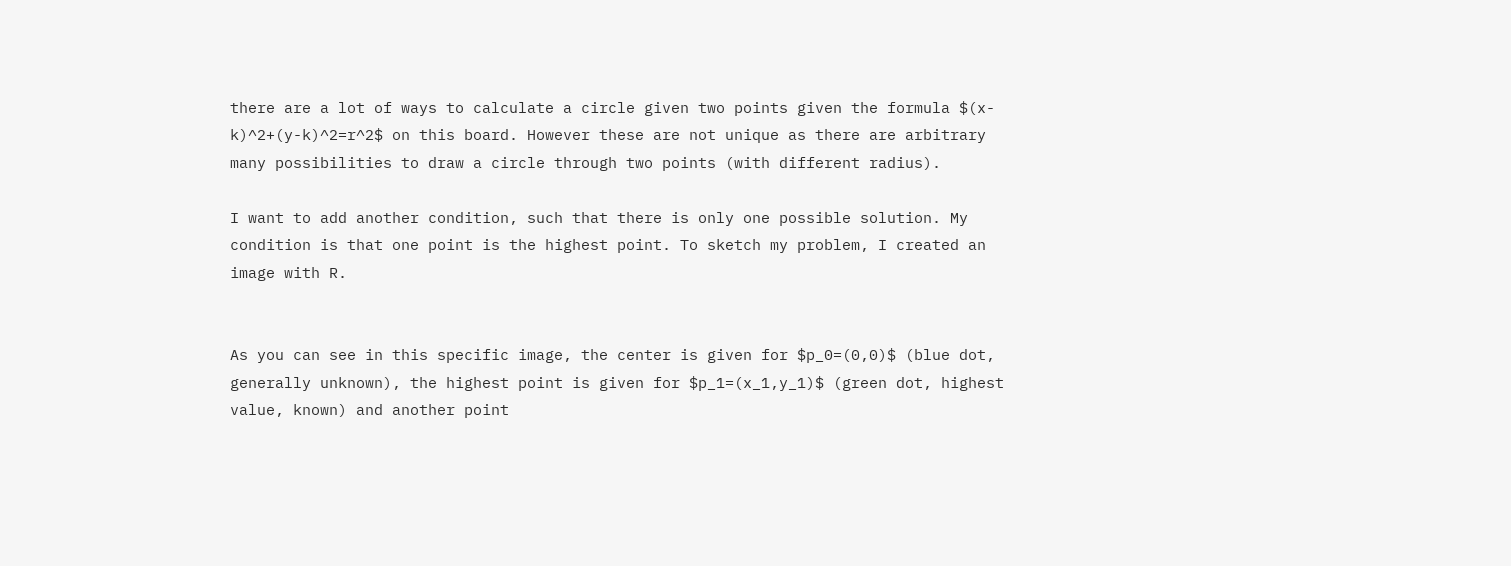there are a lot of ways to calculate a circle given two points given the formula $(x-k)^2+(y-k)^2=r^2$ on this board. However these are not unique as there are arbitrary many possibilities to draw a circle through two points (with different radius).

I want to add another condition, such that there is only one possible solution. My condition is that one point is the highest point. To sketch my problem, I created an image with R.


As you can see in this specific image, the center is given for $p_0=(0,0)$ (blue dot, generally unknown), the highest point is given for $p_1=(x_1,y_1)$ (green dot, highest value, known) and another point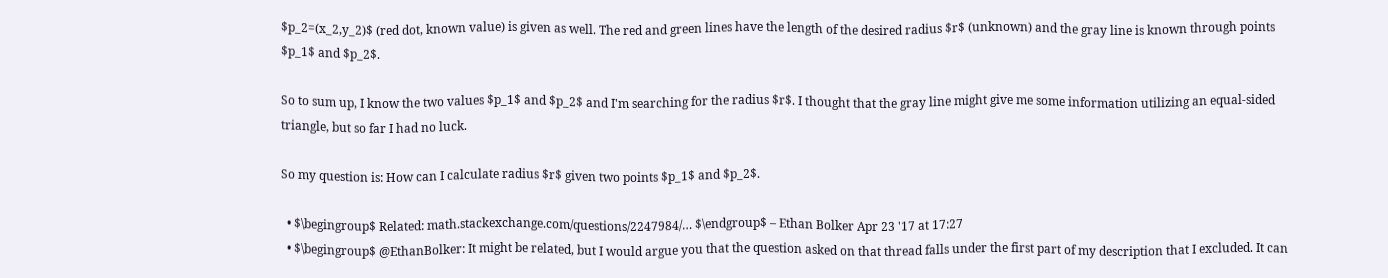$p_2=(x_2,y_2)$ (red dot, known value) is given as well. The red and green lines have the length of the desired radius $r$ (unknown) and the gray line is known through points $p_1$ and $p_2$.

So to sum up, I know the two values $p_1$ and $p_2$ and I'm searching for the radius $r$. I thought that the gray line might give me some information utilizing an equal-sided triangle, but so far I had no luck.

So my question is: How can I calculate radius $r$ given two points $p_1$ and $p_2$.

  • $\begingroup$ Related: math.stackexchange.com/questions/2247984/… $\endgroup$ – Ethan Bolker Apr 23 '17 at 17:27
  • $\begingroup$ @EthanBolker: It might be related, but I would argue you that the question asked on that thread falls under the first part of my description that I excluded. It can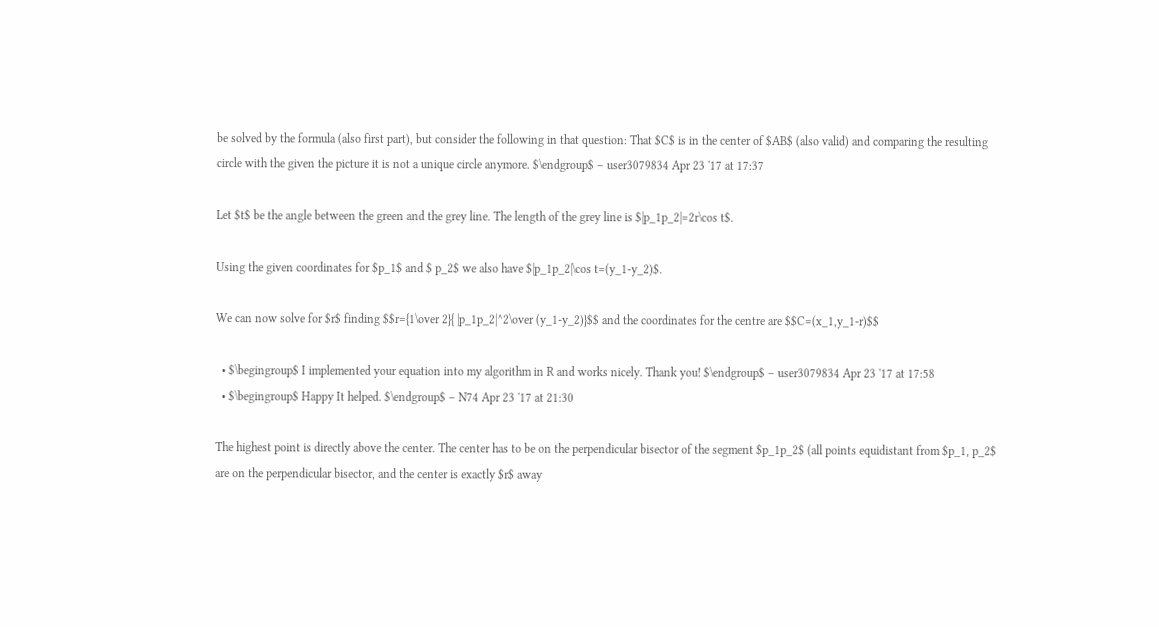be solved by the formula (also first part), but consider the following in that question: That $C$ is in the center of $AB$ (also valid) and comparing the resulting circle with the given the picture it is not a unique circle anymore. $\endgroup$ – user3079834 Apr 23 '17 at 17:37

Let $t$ be the angle between the green and the grey line. The length of the grey line is $|p_1p_2|=2r\cos t$.

Using the given coordinates for $p_1$ and $ p_2$ we also have $|p_1p_2|\cos t=(y_1-y_2)$.

We can now solve for $r$ finding $$r={1\over 2}{ |p_1p_2|^2\over (y_1-y_2)}$$ and the coordinates for the centre are $$C=(x_1,y_1-r)$$

  • $\begingroup$ I implemented your equation into my algorithm in R and works nicely. Thank you! $\endgroup$ – user3079834 Apr 23 '17 at 17:58
  • $\begingroup$ Happy It helped. $\endgroup$ – N74 Apr 23 '17 at 21:30

The highest point is directly above the center. The center has to be on the perpendicular bisector of the segment $p_1p_2$ (all points equidistant from $p_1, p_2$ are on the perpendicular bisector, and the center is exactly $r$ away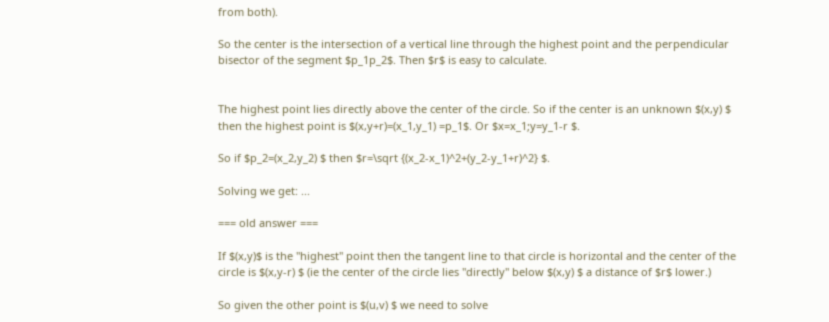from both).

So the center is the intersection of a vertical line through the highest point and the perpendicular bisector of the segment $p_1p_2$. Then $r$ is easy to calculate.


The highest point lies directly above the center of the circle. So if the center is an unknown $(x,y) $ then the highest point is $(x,y+r)=(x_1,y_1) =p_1$. Or $x=x_1;y=y_1-r $.

So if $p_2=(x_2,y_2) $ then $r=\sqrt {(x_2-x_1)^2+(y_2-y_1+r)^2} $.

Solving we get: ...

=== old answer ===

If $(x,y)$ is the "highest" point then the tangent line to that circle is horizontal and the center of the circle is $(x,y-r) $ (ie the center of the circle lies "directly" below $(x,y) $ a distance of $r$ lower.)

So given the other point is $(u,v) $ we need to solve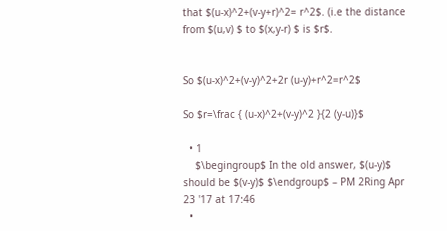that $(u-x)^2+(v-y+r)^2= r^2$. (i.e the distance from $(u,v) $ to $(x,y-r) $ is $r$.


So $(u-x)^2+(v-y)^2+2r (u-y)+r^2=r^2$

So $r=\frac { (u-x)^2+(v-y)^2 }{2 (y-u)}$

  • 1
    $\begingroup$ In the old answer, $(u-y)$ should be $(v-y)$ $\endgroup$ – PM 2Ring Apr 23 '17 at 17:46
  •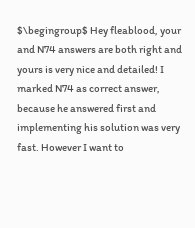$\begingroup$ Hey fleablood, your and N74 answers are both right and yours is very nice and detailed! I marked N74 as correct answer, because he answered first and implementing his solution was very fast. However I want to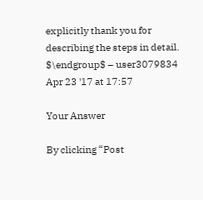explicitly thank you for describing the steps in detail. $\endgroup$ – user3079834 Apr 23 '17 at 17:57

Your Answer

By clicking “Post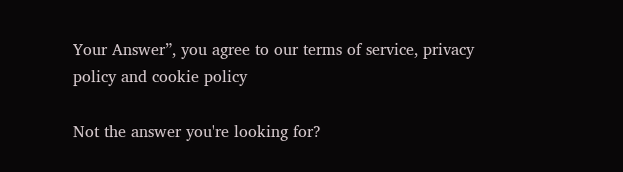Your Answer”, you agree to our terms of service, privacy policy and cookie policy

Not the answer you're looking for?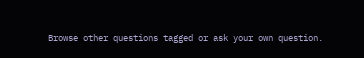Browse other questions tagged or ask your own question.